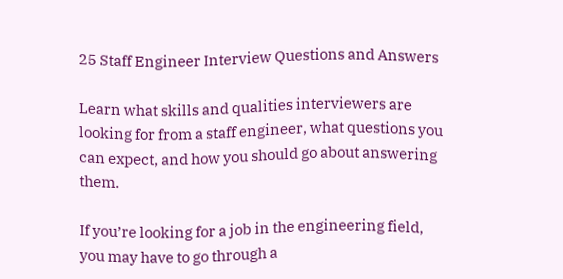25 Staff Engineer Interview Questions and Answers

Learn what skills and qualities interviewers are looking for from a staff engineer, what questions you can expect, and how you should go about answering them.

If you’re looking for a job in the engineering field, you may have to go through a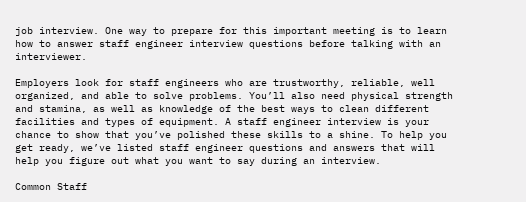job interview. One way to prepare for this important meeting is to learn how to answer staff engineer interview questions before talking with an interviewer.

Employers look for staff engineers who are trustworthy, reliable, well organized, and able to solve problems. You’ll also need physical strength and stamina, as well as knowledge of the best ways to clean different facilities and types of equipment. A staff engineer interview is your chance to show that you’ve polished these skills to a shine. To help you get ready, we’ve listed staff engineer questions and answers that will help you figure out what you want to say during an interview.

Common Staff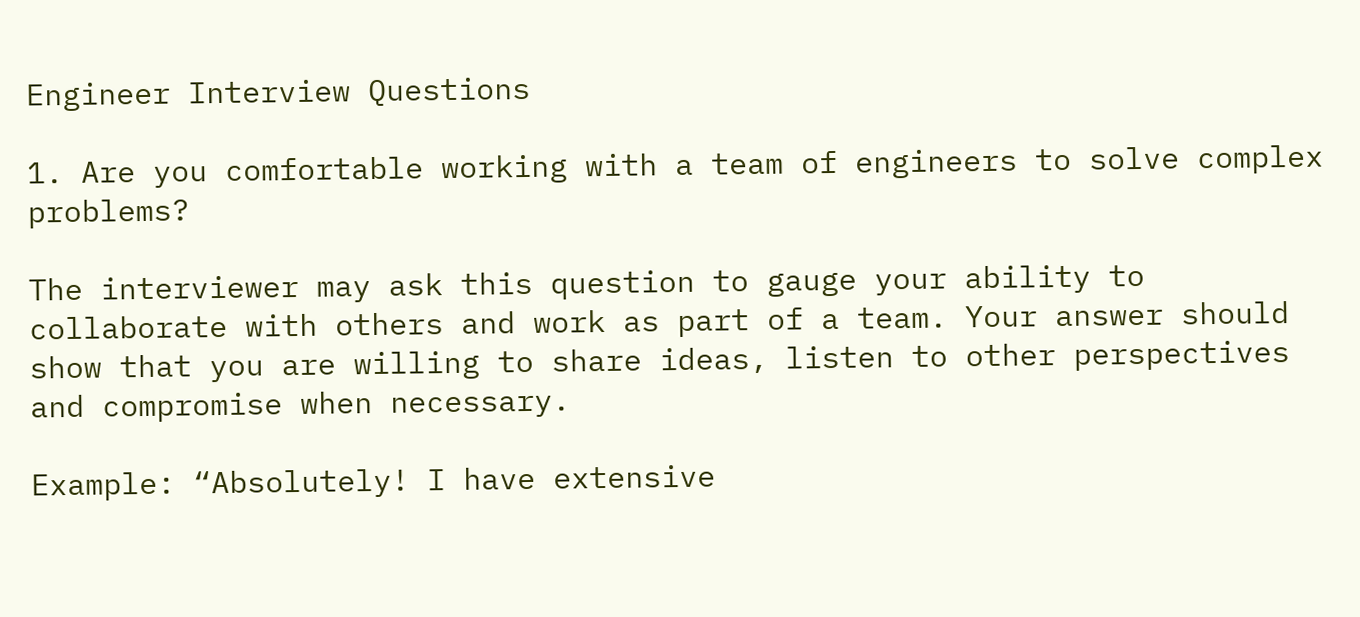Engineer Interview Questions

1. Are you comfortable working with a team of engineers to solve complex problems?

The interviewer may ask this question to gauge your ability to collaborate with others and work as part of a team. Your answer should show that you are willing to share ideas, listen to other perspectives and compromise when necessary.

Example: “Absolutely! I have extensive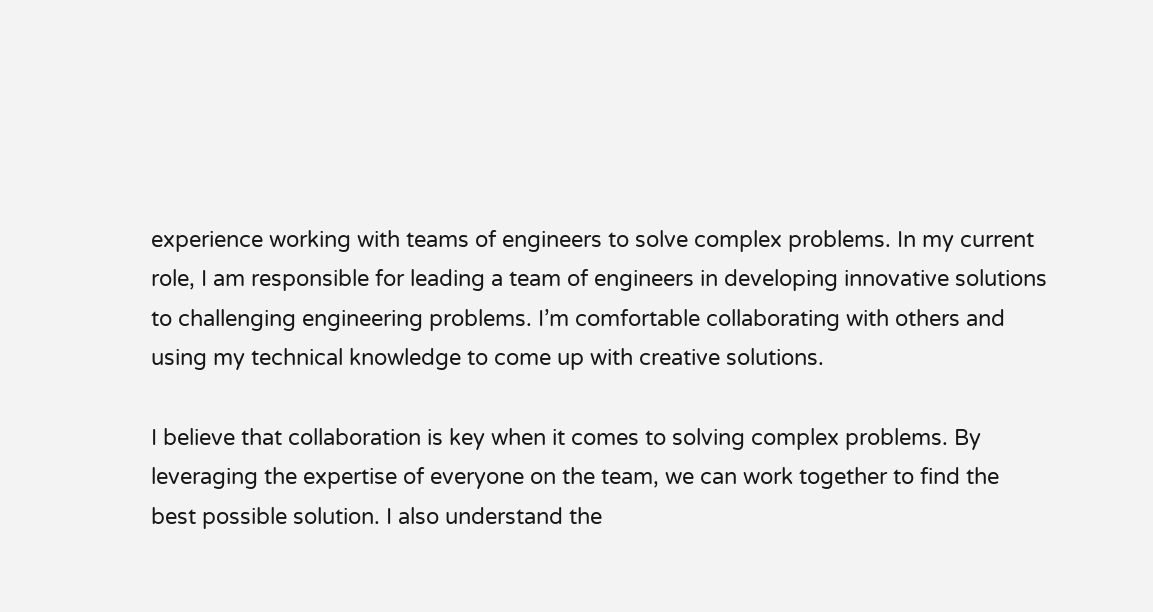experience working with teams of engineers to solve complex problems. In my current role, I am responsible for leading a team of engineers in developing innovative solutions to challenging engineering problems. I’m comfortable collaborating with others and using my technical knowledge to come up with creative solutions.

I believe that collaboration is key when it comes to solving complex problems. By leveraging the expertise of everyone on the team, we can work together to find the best possible solution. I also understand the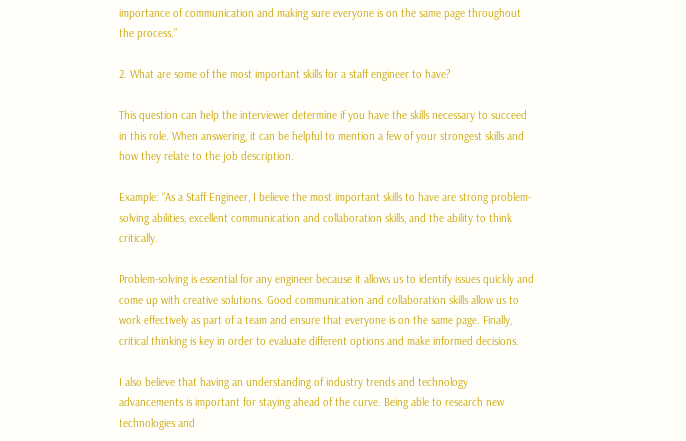importance of communication and making sure everyone is on the same page throughout the process.”

2. What are some of the most important skills for a staff engineer to have?

This question can help the interviewer determine if you have the skills necessary to succeed in this role. When answering, it can be helpful to mention a few of your strongest skills and how they relate to the job description.

Example: “As a Staff Engineer, I believe the most important skills to have are strong problem-solving abilities, excellent communication and collaboration skills, and the ability to think critically.

Problem-solving is essential for any engineer because it allows us to identify issues quickly and come up with creative solutions. Good communication and collaboration skills allow us to work effectively as part of a team and ensure that everyone is on the same page. Finally, critical thinking is key in order to evaluate different options and make informed decisions.

I also believe that having an understanding of industry trends and technology advancements is important for staying ahead of the curve. Being able to research new technologies and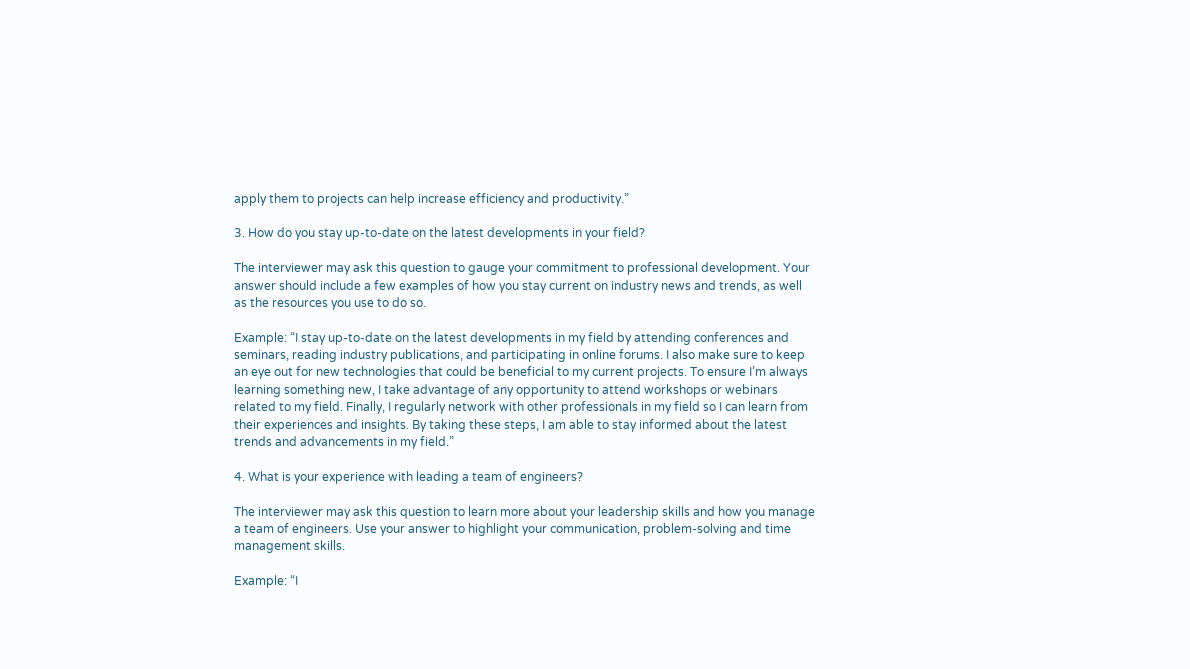apply them to projects can help increase efficiency and productivity.”

3. How do you stay up-to-date on the latest developments in your field?

The interviewer may ask this question to gauge your commitment to professional development. Your answer should include a few examples of how you stay current on industry news and trends, as well as the resources you use to do so.

Example: “I stay up-to-date on the latest developments in my field by attending conferences and seminars, reading industry publications, and participating in online forums. I also make sure to keep an eye out for new technologies that could be beneficial to my current projects. To ensure I’m always learning something new, I take advantage of any opportunity to attend workshops or webinars related to my field. Finally, I regularly network with other professionals in my field so I can learn from their experiences and insights. By taking these steps, I am able to stay informed about the latest trends and advancements in my field.”

4. What is your experience with leading a team of engineers?

The interviewer may ask this question to learn more about your leadership skills and how you manage a team of engineers. Use your answer to highlight your communication, problem-solving and time management skills.

Example: “I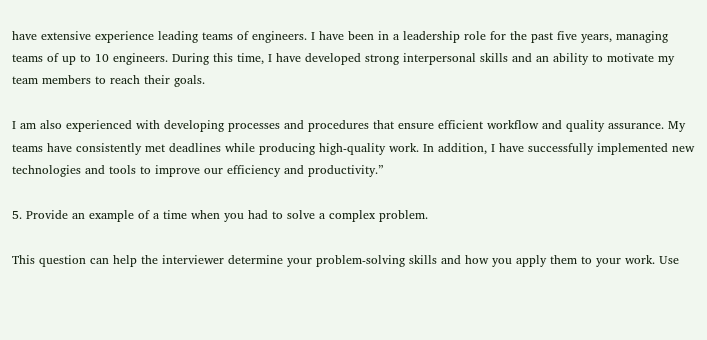have extensive experience leading teams of engineers. I have been in a leadership role for the past five years, managing teams of up to 10 engineers. During this time, I have developed strong interpersonal skills and an ability to motivate my team members to reach their goals.

I am also experienced with developing processes and procedures that ensure efficient workflow and quality assurance. My teams have consistently met deadlines while producing high-quality work. In addition, I have successfully implemented new technologies and tools to improve our efficiency and productivity.”

5. Provide an example of a time when you had to solve a complex problem.

This question can help the interviewer determine your problem-solving skills and how you apply them to your work. Use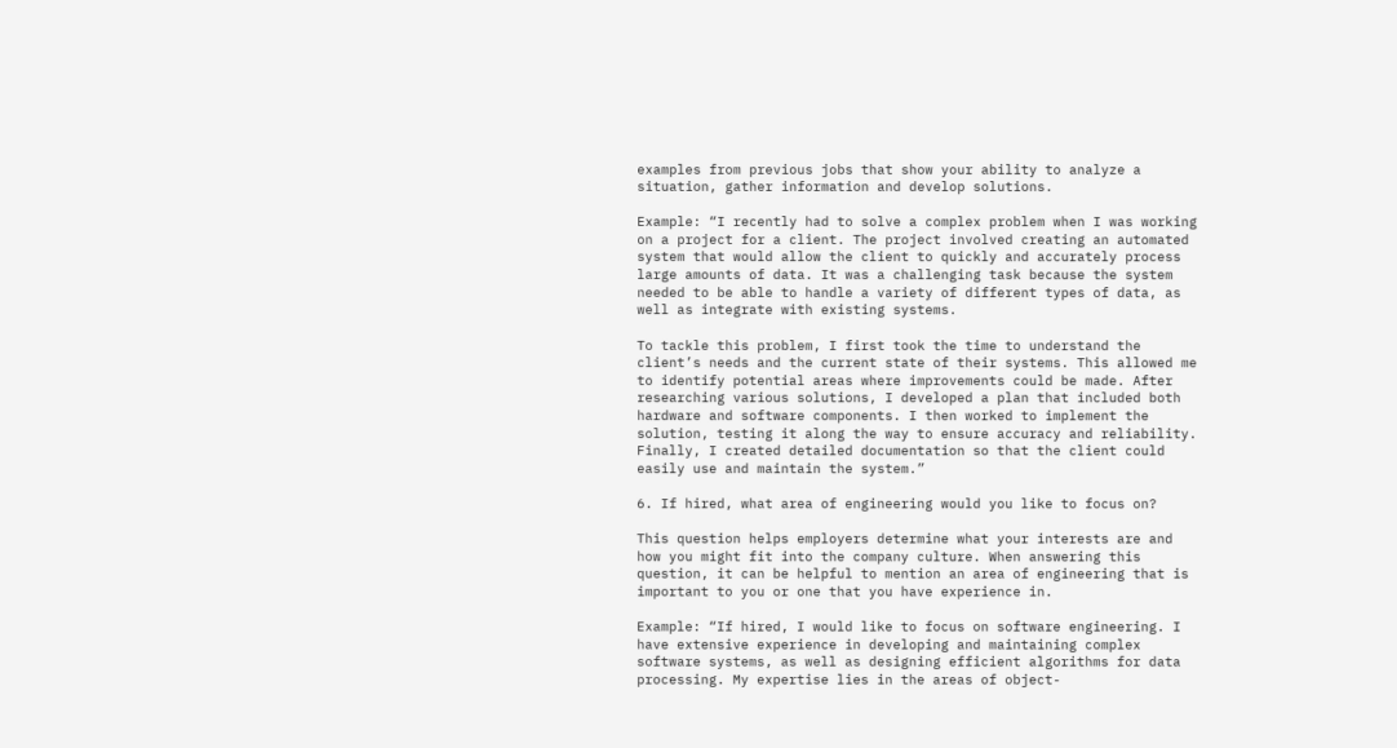examples from previous jobs that show your ability to analyze a situation, gather information and develop solutions.

Example: “I recently had to solve a complex problem when I was working on a project for a client. The project involved creating an automated system that would allow the client to quickly and accurately process large amounts of data. It was a challenging task because the system needed to be able to handle a variety of different types of data, as well as integrate with existing systems.

To tackle this problem, I first took the time to understand the client’s needs and the current state of their systems. This allowed me to identify potential areas where improvements could be made. After researching various solutions, I developed a plan that included both hardware and software components. I then worked to implement the solution, testing it along the way to ensure accuracy and reliability. Finally, I created detailed documentation so that the client could easily use and maintain the system.”

6. If hired, what area of engineering would you like to focus on?

This question helps employers determine what your interests are and how you might fit into the company culture. When answering this question, it can be helpful to mention an area of engineering that is important to you or one that you have experience in.

Example: “If hired, I would like to focus on software engineering. I have extensive experience in developing and maintaining complex software systems, as well as designing efficient algorithms for data processing. My expertise lies in the areas of object-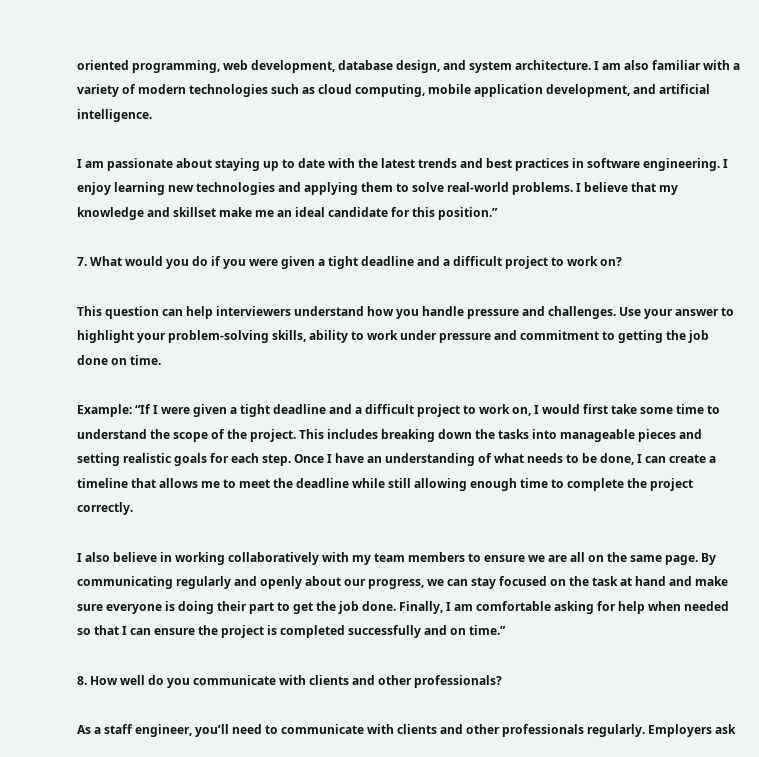oriented programming, web development, database design, and system architecture. I am also familiar with a variety of modern technologies such as cloud computing, mobile application development, and artificial intelligence.

I am passionate about staying up to date with the latest trends and best practices in software engineering. I enjoy learning new technologies and applying them to solve real-world problems. I believe that my knowledge and skillset make me an ideal candidate for this position.”

7. What would you do if you were given a tight deadline and a difficult project to work on?

This question can help interviewers understand how you handle pressure and challenges. Use your answer to highlight your problem-solving skills, ability to work under pressure and commitment to getting the job done on time.

Example: “If I were given a tight deadline and a difficult project to work on, I would first take some time to understand the scope of the project. This includes breaking down the tasks into manageable pieces and setting realistic goals for each step. Once I have an understanding of what needs to be done, I can create a timeline that allows me to meet the deadline while still allowing enough time to complete the project correctly.

I also believe in working collaboratively with my team members to ensure we are all on the same page. By communicating regularly and openly about our progress, we can stay focused on the task at hand and make sure everyone is doing their part to get the job done. Finally, I am comfortable asking for help when needed so that I can ensure the project is completed successfully and on time.”

8. How well do you communicate with clients and other professionals?

As a staff engineer, you’ll need to communicate with clients and other professionals regularly. Employers ask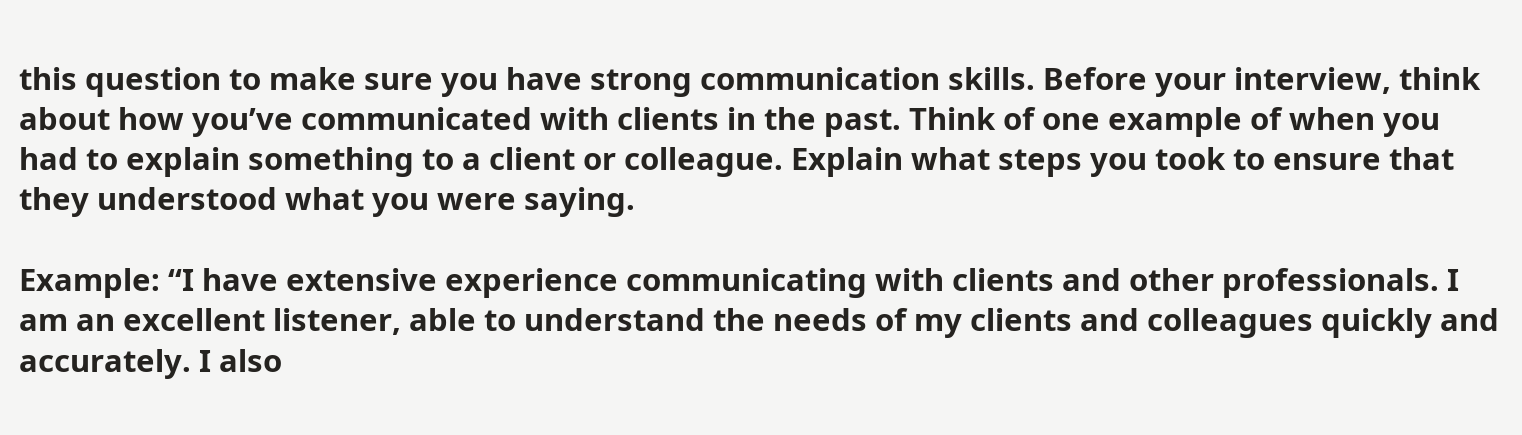this question to make sure you have strong communication skills. Before your interview, think about how you’ve communicated with clients in the past. Think of one example of when you had to explain something to a client or colleague. Explain what steps you took to ensure that they understood what you were saying.

Example: “I have extensive experience communicating with clients and other professionals. I am an excellent listener, able to understand the needs of my clients and colleagues quickly and accurately. I also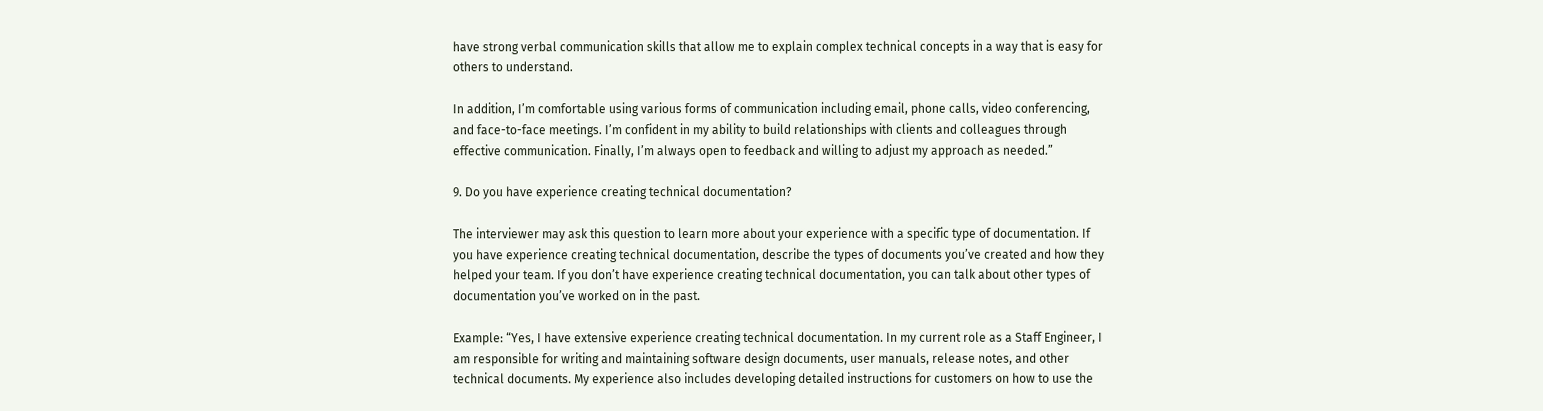have strong verbal communication skills that allow me to explain complex technical concepts in a way that is easy for others to understand.

In addition, I’m comfortable using various forms of communication including email, phone calls, video conferencing, and face-to-face meetings. I’m confident in my ability to build relationships with clients and colleagues through effective communication. Finally, I’m always open to feedback and willing to adjust my approach as needed.”

9. Do you have experience creating technical documentation?

The interviewer may ask this question to learn more about your experience with a specific type of documentation. If you have experience creating technical documentation, describe the types of documents you’ve created and how they helped your team. If you don’t have experience creating technical documentation, you can talk about other types of documentation you’ve worked on in the past.

Example: “Yes, I have extensive experience creating technical documentation. In my current role as a Staff Engineer, I am responsible for writing and maintaining software design documents, user manuals, release notes, and other technical documents. My experience also includes developing detailed instructions for customers on how to use the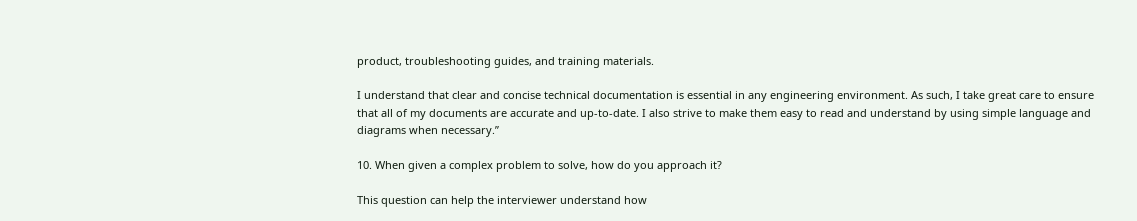product, troubleshooting guides, and training materials.

I understand that clear and concise technical documentation is essential in any engineering environment. As such, I take great care to ensure that all of my documents are accurate and up-to-date. I also strive to make them easy to read and understand by using simple language and diagrams when necessary.”

10. When given a complex problem to solve, how do you approach it?

This question can help the interviewer understand how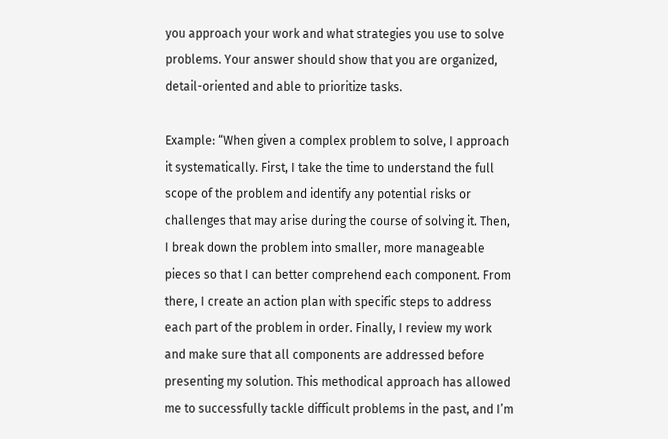you approach your work and what strategies you use to solve problems. Your answer should show that you are organized, detail-oriented and able to prioritize tasks.

Example: “When given a complex problem to solve, I approach it systematically. First, I take the time to understand the full scope of the problem and identify any potential risks or challenges that may arise during the course of solving it. Then, I break down the problem into smaller, more manageable pieces so that I can better comprehend each component. From there, I create an action plan with specific steps to address each part of the problem in order. Finally, I review my work and make sure that all components are addressed before presenting my solution. This methodical approach has allowed me to successfully tackle difficult problems in the past, and I’m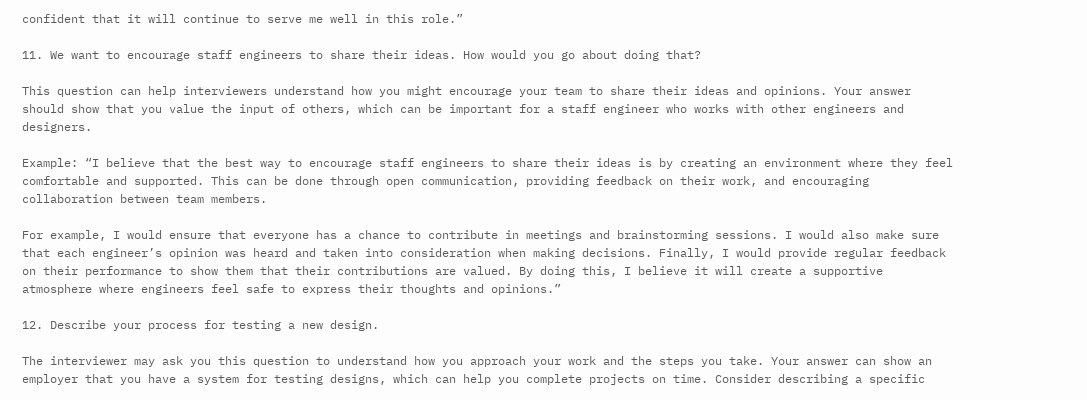confident that it will continue to serve me well in this role.”

11. We want to encourage staff engineers to share their ideas. How would you go about doing that?

This question can help interviewers understand how you might encourage your team to share their ideas and opinions. Your answer should show that you value the input of others, which can be important for a staff engineer who works with other engineers and designers.

Example: “I believe that the best way to encourage staff engineers to share their ideas is by creating an environment where they feel comfortable and supported. This can be done through open communication, providing feedback on their work, and encouraging collaboration between team members.

For example, I would ensure that everyone has a chance to contribute in meetings and brainstorming sessions. I would also make sure that each engineer’s opinion was heard and taken into consideration when making decisions. Finally, I would provide regular feedback on their performance to show them that their contributions are valued. By doing this, I believe it will create a supportive atmosphere where engineers feel safe to express their thoughts and opinions.”

12. Describe your process for testing a new design.

The interviewer may ask you this question to understand how you approach your work and the steps you take. Your answer can show an employer that you have a system for testing designs, which can help you complete projects on time. Consider describing a specific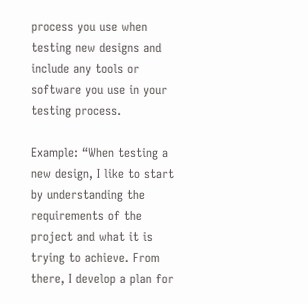process you use when testing new designs and include any tools or software you use in your testing process.

Example: “When testing a new design, I like to start by understanding the requirements of the project and what it is trying to achieve. From there, I develop a plan for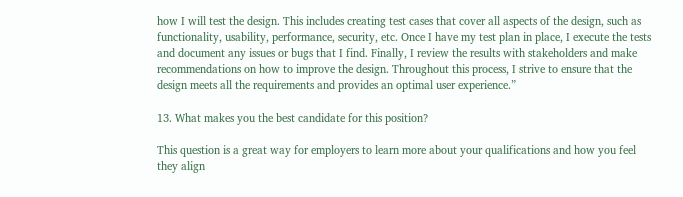how I will test the design. This includes creating test cases that cover all aspects of the design, such as functionality, usability, performance, security, etc. Once I have my test plan in place, I execute the tests and document any issues or bugs that I find. Finally, I review the results with stakeholders and make recommendations on how to improve the design. Throughout this process, I strive to ensure that the design meets all the requirements and provides an optimal user experience.”

13. What makes you the best candidate for this position?

This question is a great way for employers to learn more about your qualifications and how you feel they align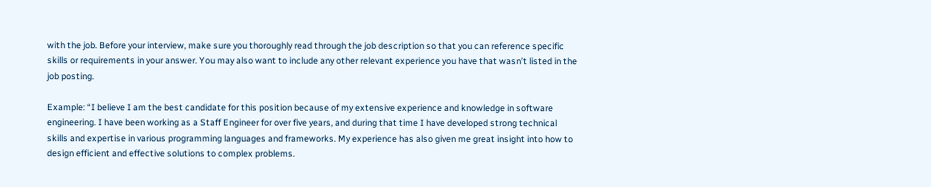with the job. Before your interview, make sure you thoroughly read through the job description so that you can reference specific skills or requirements in your answer. You may also want to include any other relevant experience you have that wasn’t listed in the job posting.

Example: “I believe I am the best candidate for this position because of my extensive experience and knowledge in software engineering. I have been working as a Staff Engineer for over five years, and during that time I have developed strong technical skills and expertise in various programming languages and frameworks. My experience has also given me great insight into how to design efficient and effective solutions to complex problems.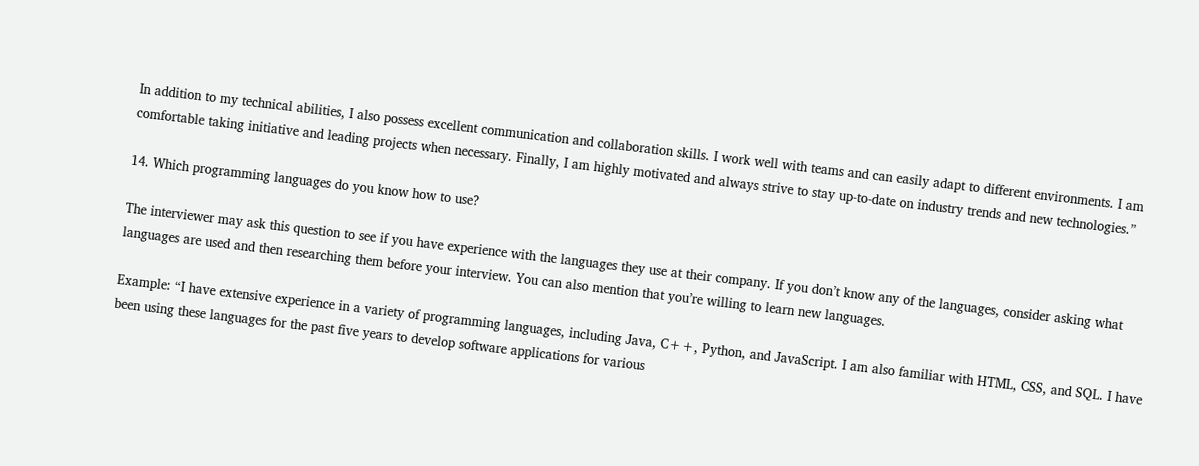In addition to my technical abilities, I also possess excellent communication and collaboration skills. I work well with teams and can easily adapt to different environments. I am comfortable taking initiative and leading projects when necessary. Finally, I am highly motivated and always strive to stay up-to-date on industry trends and new technologies.”

14. Which programming languages do you know how to use?

The interviewer may ask this question to see if you have experience with the languages they use at their company. If you don’t know any of the languages, consider asking what languages are used and then researching them before your interview. You can also mention that you’re willing to learn new languages.

Example: “I have extensive experience in a variety of programming languages, including Java, C++, Python, and JavaScript. I am also familiar with HTML, CSS, and SQL. I have been using these languages for the past five years to develop software applications for various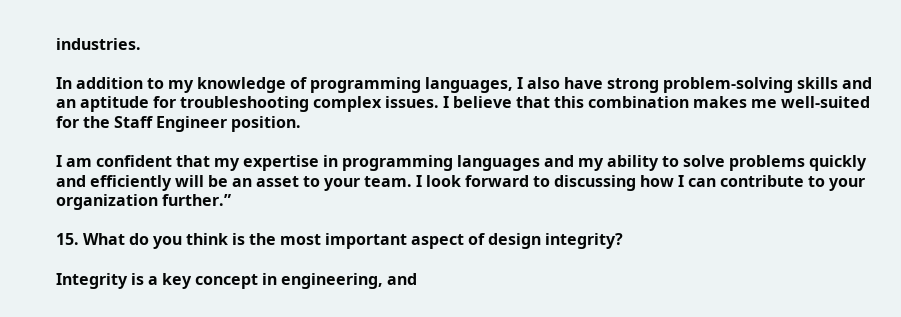industries.

In addition to my knowledge of programming languages, I also have strong problem-solving skills and an aptitude for troubleshooting complex issues. I believe that this combination makes me well-suited for the Staff Engineer position.

I am confident that my expertise in programming languages and my ability to solve problems quickly and efficiently will be an asset to your team. I look forward to discussing how I can contribute to your organization further.”

15. What do you think is the most important aspect of design integrity?

Integrity is a key concept in engineering, and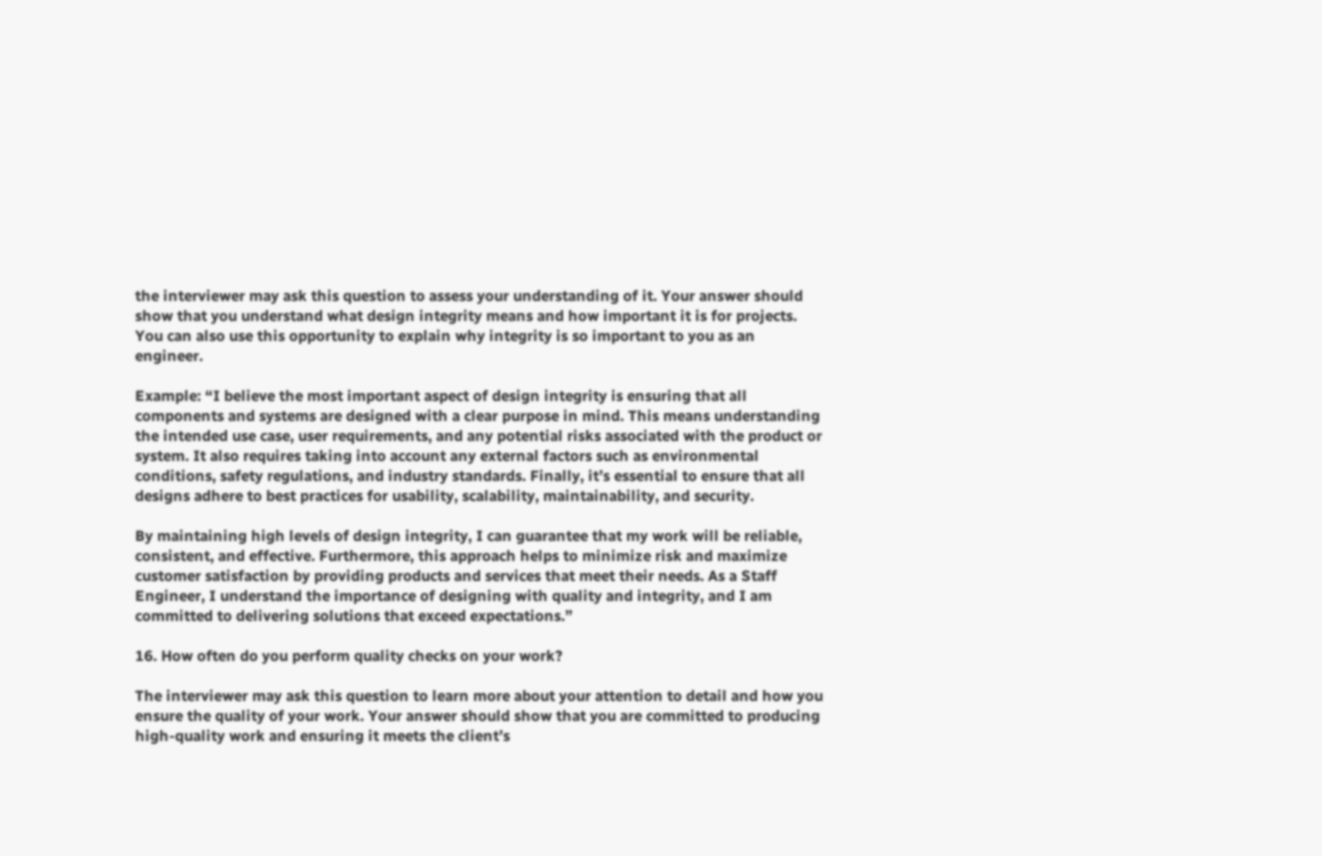the interviewer may ask this question to assess your understanding of it. Your answer should show that you understand what design integrity means and how important it is for projects. You can also use this opportunity to explain why integrity is so important to you as an engineer.

Example: “I believe the most important aspect of design integrity is ensuring that all components and systems are designed with a clear purpose in mind. This means understanding the intended use case, user requirements, and any potential risks associated with the product or system. It also requires taking into account any external factors such as environmental conditions, safety regulations, and industry standards. Finally, it’s essential to ensure that all designs adhere to best practices for usability, scalability, maintainability, and security.

By maintaining high levels of design integrity, I can guarantee that my work will be reliable, consistent, and effective. Furthermore, this approach helps to minimize risk and maximize customer satisfaction by providing products and services that meet their needs. As a Staff Engineer, I understand the importance of designing with quality and integrity, and I am committed to delivering solutions that exceed expectations.”

16. How often do you perform quality checks on your work?

The interviewer may ask this question to learn more about your attention to detail and how you ensure the quality of your work. Your answer should show that you are committed to producing high-quality work and ensuring it meets the client’s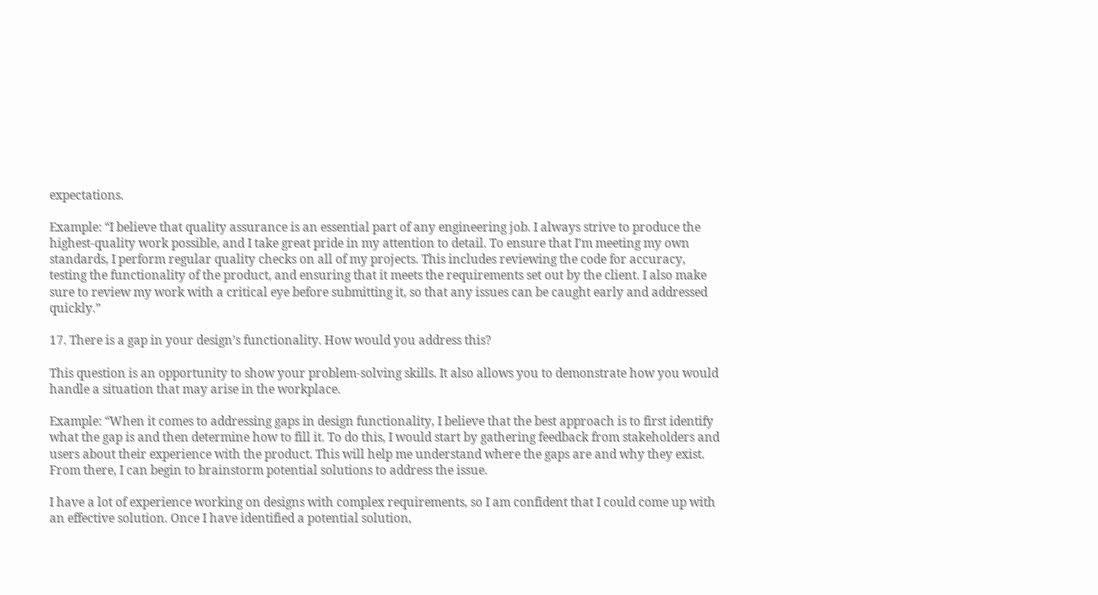expectations.

Example: “I believe that quality assurance is an essential part of any engineering job. I always strive to produce the highest-quality work possible, and I take great pride in my attention to detail. To ensure that I’m meeting my own standards, I perform regular quality checks on all of my projects. This includes reviewing the code for accuracy, testing the functionality of the product, and ensuring that it meets the requirements set out by the client. I also make sure to review my work with a critical eye before submitting it, so that any issues can be caught early and addressed quickly.”

17. There is a gap in your design’s functionality. How would you address this?

This question is an opportunity to show your problem-solving skills. It also allows you to demonstrate how you would handle a situation that may arise in the workplace.

Example: “When it comes to addressing gaps in design functionality, I believe that the best approach is to first identify what the gap is and then determine how to fill it. To do this, I would start by gathering feedback from stakeholders and users about their experience with the product. This will help me understand where the gaps are and why they exist. From there, I can begin to brainstorm potential solutions to address the issue.

I have a lot of experience working on designs with complex requirements, so I am confident that I could come up with an effective solution. Once I have identified a potential solution,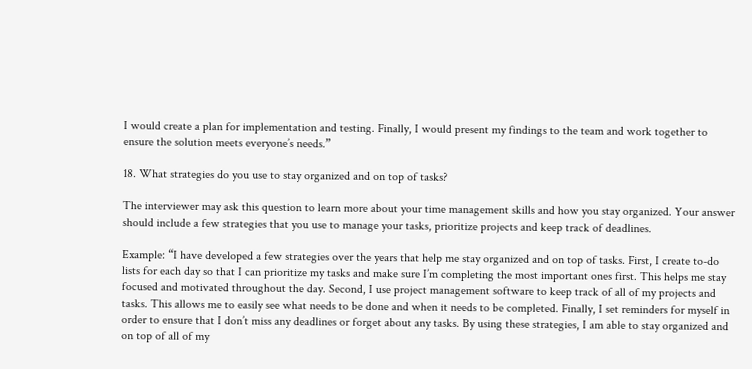I would create a plan for implementation and testing. Finally, I would present my findings to the team and work together to ensure the solution meets everyone’s needs.”

18. What strategies do you use to stay organized and on top of tasks?

The interviewer may ask this question to learn more about your time management skills and how you stay organized. Your answer should include a few strategies that you use to manage your tasks, prioritize projects and keep track of deadlines.

Example: “I have developed a few strategies over the years that help me stay organized and on top of tasks. First, I create to-do lists for each day so that I can prioritize my tasks and make sure I’m completing the most important ones first. This helps me stay focused and motivated throughout the day. Second, I use project management software to keep track of all of my projects and tasks. This allows me to easily see what needs to be done and when it needs to be completed. Finally, I set reminders for myself in order to ensure that I don’t miss any deadlines or forget about any tasks. By using these strategies, I am able to stay organized and on top of all of my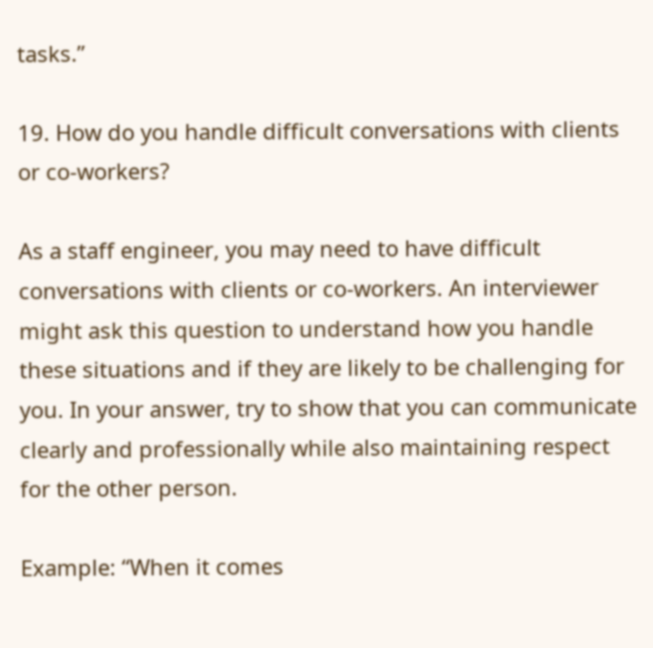tasks.”

19. How do you handle difficult conversations with clients or co-workers?

As a staff engineer, you may need to have difficult conversations with clients or co-workers. An interviewer might ask this question to understand how you handle these situations and if they are likely to be challenging for you. In your answer, try to show that you can communicate clearly and professionally while also maintaining respect for the other person.

Example: “When it comes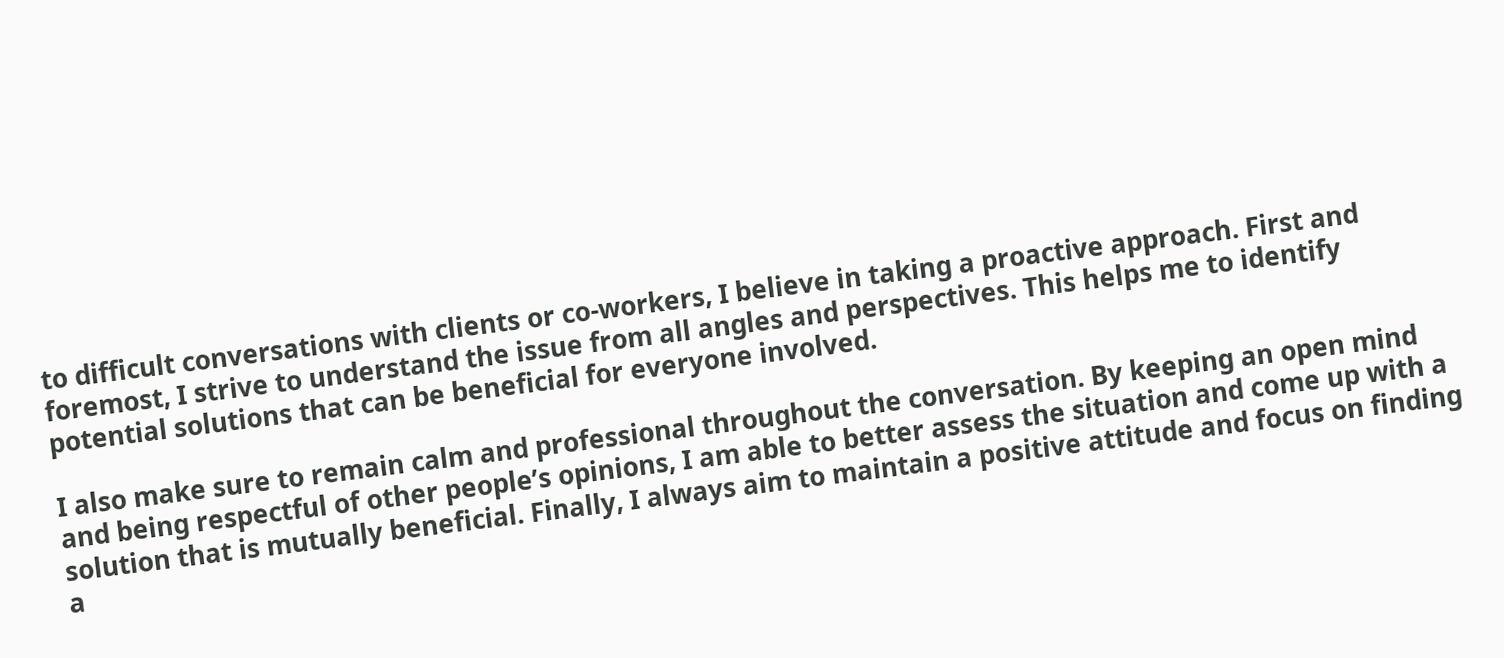to difficult conversations with clients or co-workers, I believe in taking a proactive approach. First and foremost, I strive to understand the issue from all angles and perspectives. This helps me to identify potential solutions that can be beneficial for everyone involved.

I also make sure to remain calm and professional throughout the conversation. By keeping an open mind and being respectful of other people’s opinions, I am able to better assess the situation and come up with a solution that is mutually beneficial. Finally, I always aim to maintain a positive attitude and focus on finding a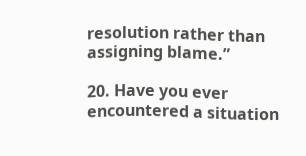resolution rather than assigning blame.”

20. Have you ever encountered a situation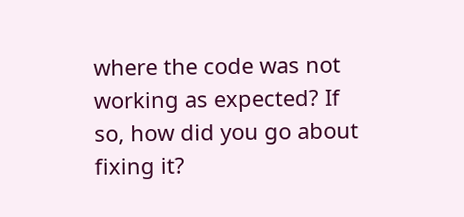where the code was not working as expected? If so, how did you go about fixing it?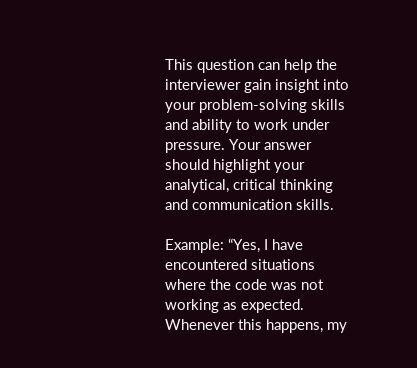This question can help the interviewer gain insight into your problem-solving skills and ability to work under pressure. Your answer should highlight your analytical, critical thinking and communication skills.

Example: “Yes, I have encountered situations where the code was not working as expected. Whenever this happens, my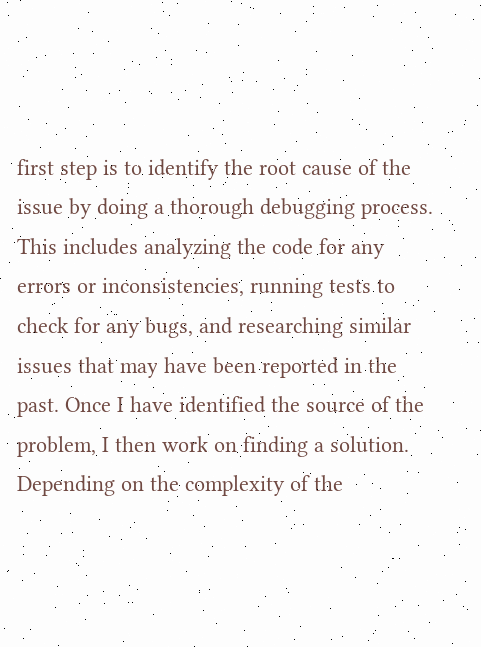first step is to identify the root cause of the issue by doing a thorough debugging process. This includes analyzing the code for any errors or inconsistencies, running tests to check for any bugs, and researching similar issues that may have been reported in the past. Once I have identified the source of the problem, I then work on finding a solution. Depending on the complexity of the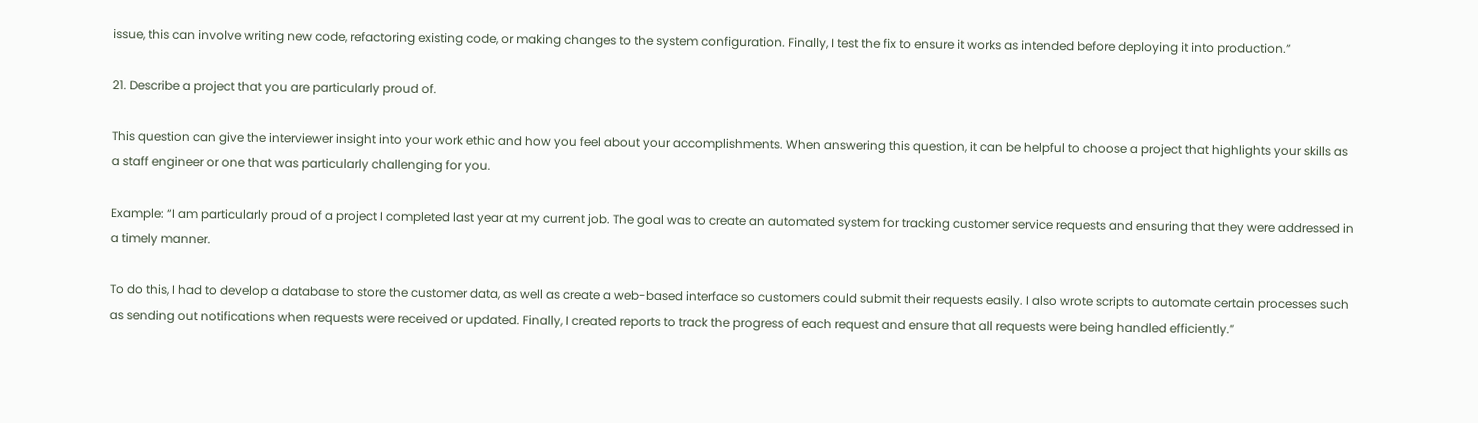issue, this can involve writing new code, refactoring existing code, or making changes to the system configuration. Finally, I test the fix to ensure it works as intended before deploying it into production.”

21. Describe a project that you are particularly proud of.

This question can give the interviewer insight into your work ethic and how you feel about your accomplishments. When answering this question, it can be helpful to choose a project that highlights your skills as a staff engineer or one that was particularly challenging for you.

Example: “I am particularly proud of a project I completed last year at my current job. The goal was to create an automated system for tracking customer service requests and ensuring that they were addressed in a timely manner.

To do this, I had to develop a database to store the customer data, as well as create a web-based interface so customers could submit their requests easily. I also wrote scripts to automate certain processes such as sending out notifications when requests were received or updated. Finally, I created reports to track the progress of each request and ensure that all requests were being handled efficiently.”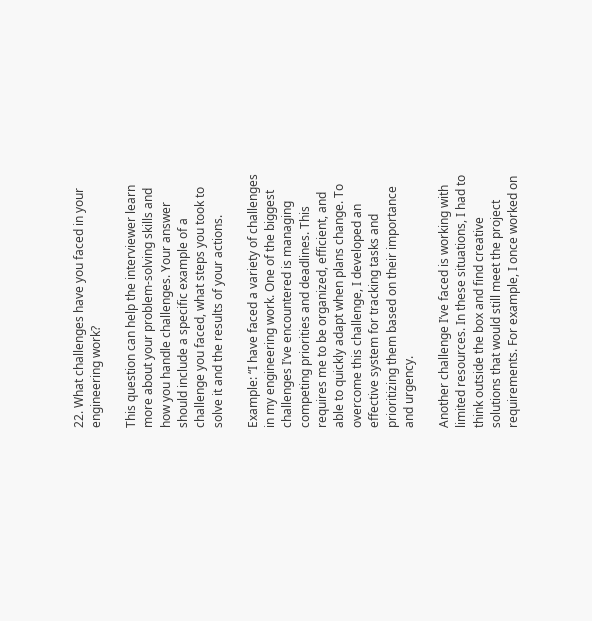22. What challenges have you faced in your engineering work?

This question can help the interviewer learn more about your problem-solving skills and how you handle challenges. Your answer should include a specific example of a challenge you faced, what steps you took to solve it and the results of your actions.

Example: “I have faced a variety of challenges in my engineering work. One of the biggest challenges I’ve encountered is managing competing priorities and deadlines. This requires me to be organized, efficient, and able to quickly adapt when plans change. To overcome this challenge, I developed an effective system for tracking tasks and prioritizing them based on their importance and urgency.

Another challenge I’ve faced is working with limited resources. In these situations, I had to think outside the box and find creative solutions that would still meet the project requirements. For example, I once worked on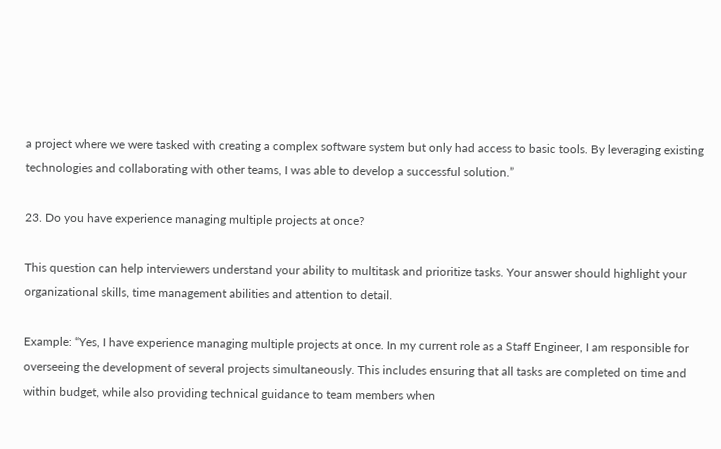a project where we were tasked with creating a complex software system but only had access to basic tools. By leveraging existing technologies and collaborating with other teams, I was able to develop a successful solution.”

23. Do you have experience managing multiple projects at once?

This question can help interviewers understand your ability to multitask and prioritize tasks. Your answer should highlight your organizational skills, time management abilities and attention to detail.

Example: “Yes, I have experience managing multiple projects at once. In my current role as a Staff Engineer, I am responsible for overseeing the development of several projects simultaneously. This includes ensuring that all tasks are completed on time and within budget, while also providing technical guidance to team members when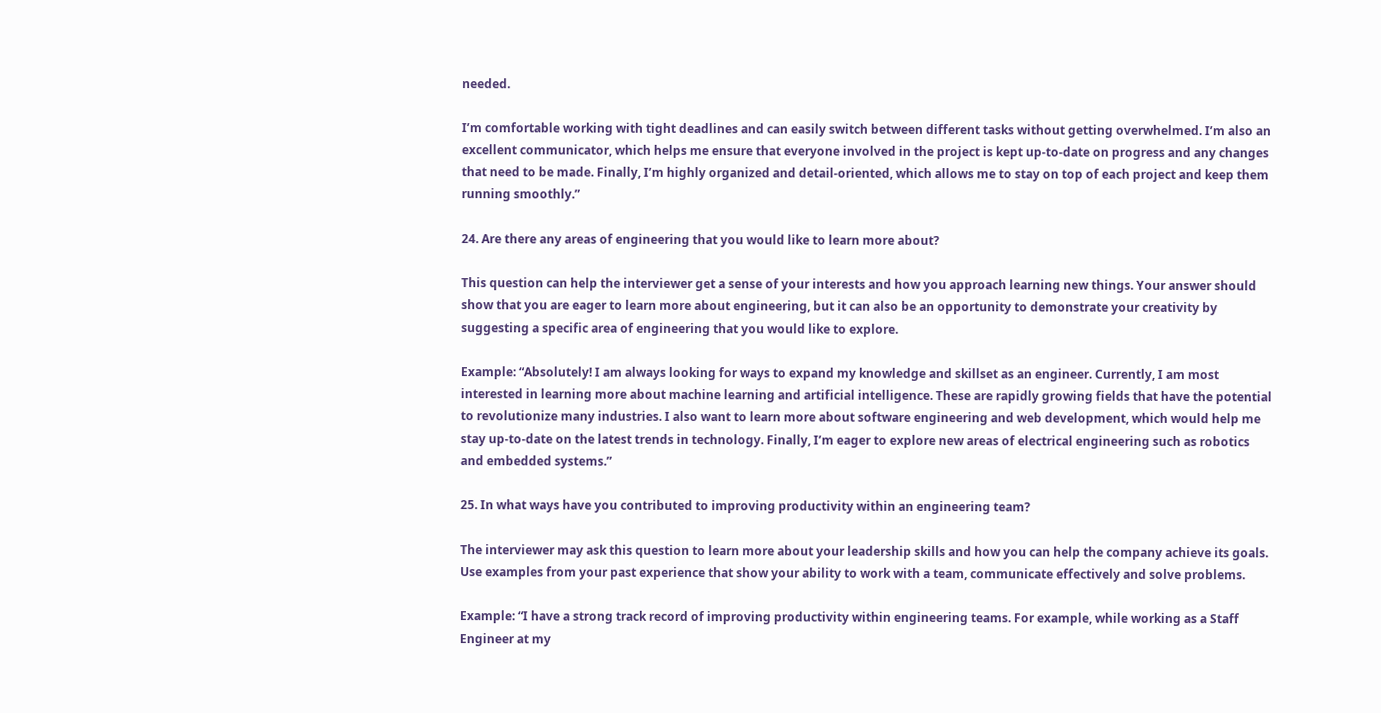needed.

I’m comfortable working with tight deadlines and can easily switch between different tasks without getting overwhelmed. I’m also an excellent communicator, which helps me ensure that everyone involved in the project is kept up-to-date on progress and any changes that need to be made. Finally, I’m highly organized and detail-oriented, which allows me to stay on top of each project and keep them running smoothly.”

24. Are there any areas of engineering that you would like to learn more about?

This question can help the interviewer get a sense of your interests and how you approach learning new things. Your answer should show that you are eager to learn more about engineering, but it can also be an opportunity to demonstrate your creativity by suggesting a specific area of engineering that you would like to explore.

Example: “Absolutely! I am always looking for ways to expand my knowledge and skillset as an engineer. Currently, I am most interested in learning more about machine learning and artificial intelligence. These are rapidly growing fields that have the potential to revolutionize many industries. I also want to learn more about software engineering and web development, which would help me stay up-to-date on the latest trends in technology. Finally, I’m eager to explore new areas of electrical engineering such as robotics and embedded systems.”

25. In what ways have you contributed to improving productivity within an engineering team?

The interviewer may ask this question to learn more about your leadership skills and how you can help the company achieve its goals. Use examples from your past experience that show your ability to work with a team, communicate effectively and solve problems.

Example: “I have a strong track record of improving productivity within engineering teams. For example, while working as a Staff Engineer at my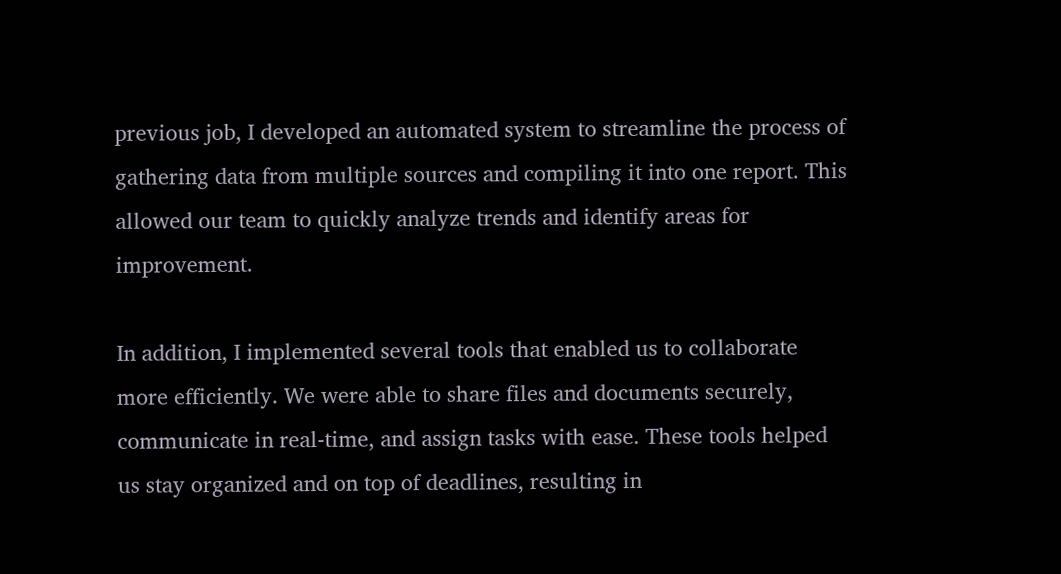previous job, I developed an automated system to streamline the process of gathering data from multiple sources and compiling it into one report. This allowed our team to quickly analyze trends and identify areas for improvement.

In addition, I implemented several tools that enabled us to collaborate more efficiently. We were able to share files and documents securely, communicate in real-time, and assign tasks with ease. These tools helped us stay organized and on top of deadlines, resulting in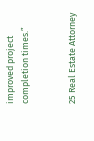improved project completion times.”


25 Real Estate Attorney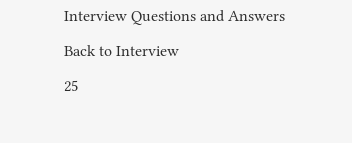Interview Questions and Answers

Back to Interview

25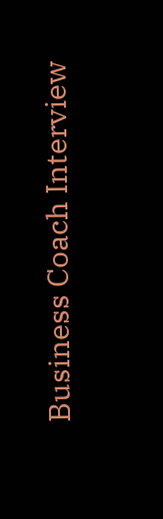Business Coach Interview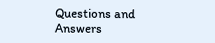Questions and Answers